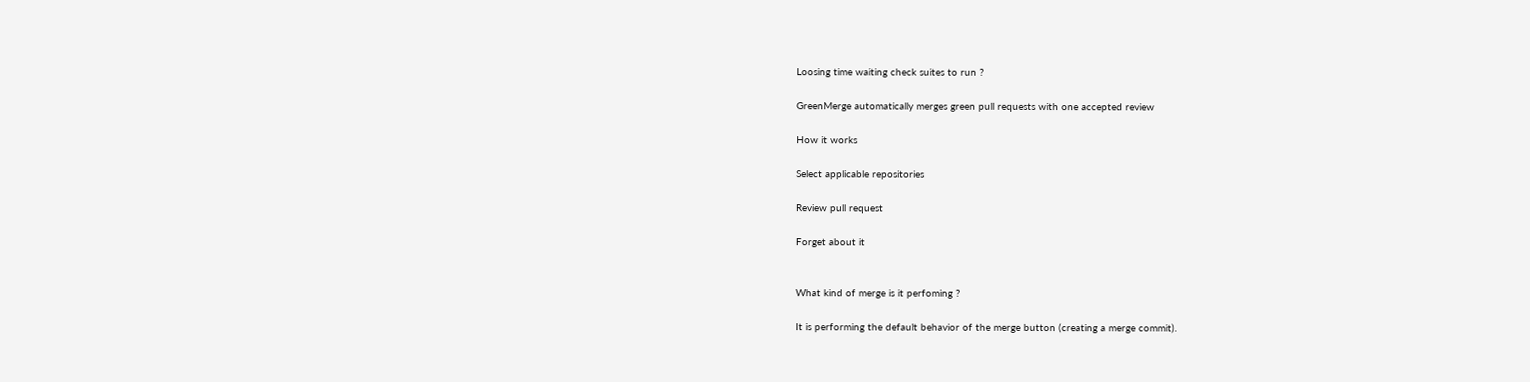Loosing time waiting check suites to run ?

GreenMerge automatically merges green pull requests with one accepted review

How it works

Select applicable repositories

Review pull request

Forget about it


What kind of merge is it perfoming ?

It is performing the default behavior of the merge button (creating a merge commit).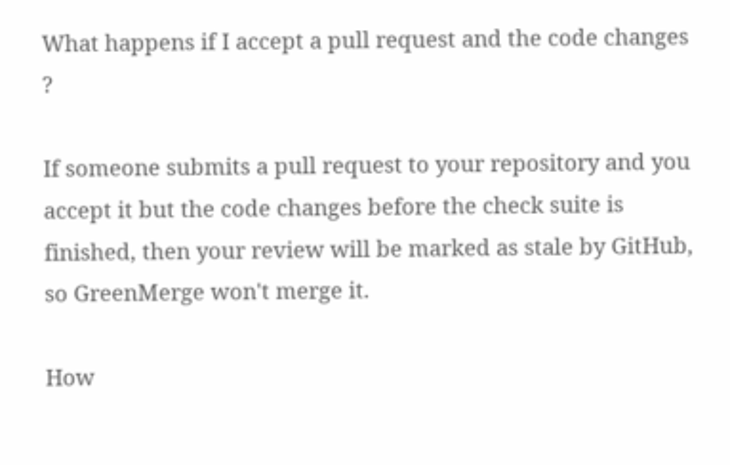What happens if I accept a pull request and the code changes ?

If someone submits a pull request to your repository and you accept it but the code changes before the check suite is finished, then your review will be marked as stale by GitHub, so GreenMerge won't merge it.

How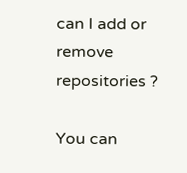can I add or remove repositories ?

You can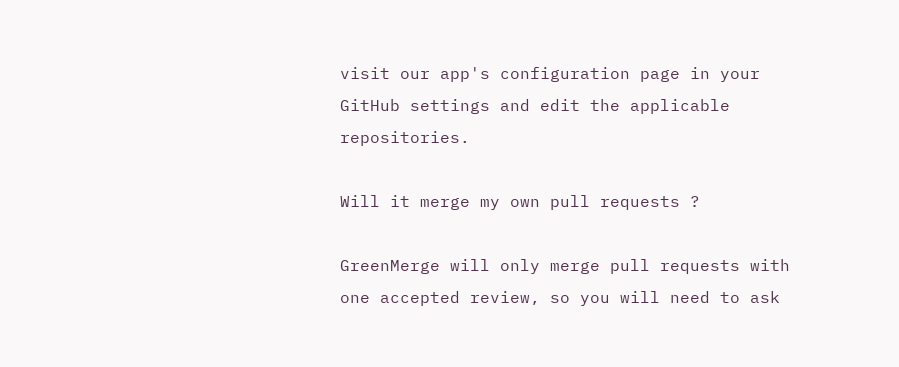visit our app's configuration page in your GitHub settings and edit the applicable repositories.

Will it merge my own pull requests ?

GreenMerge will only merge pull requests with one accepted review, so you will need to ask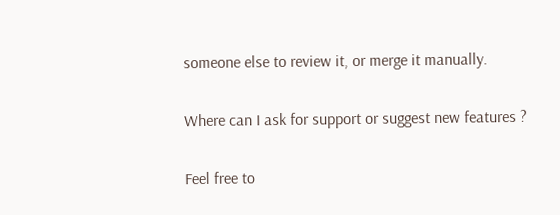someone else to review it, or merge it manually.

Where can I ask for support or suggest new features ?

Feel free to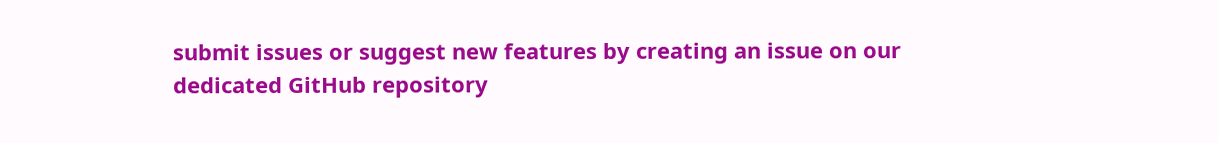submit issues or suggest new features by creating an issue on our dedicated GitHub repository